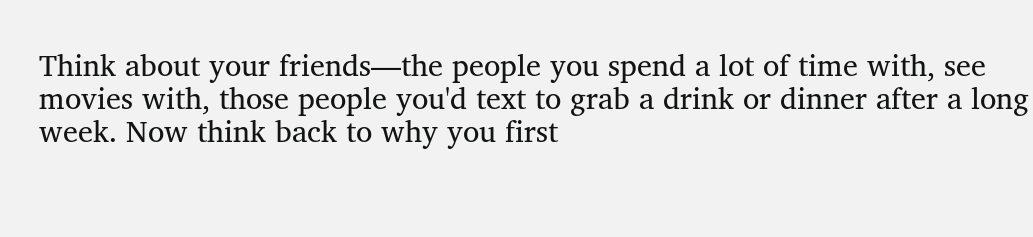Think about your friends—the people you spend a lot of time with, see movies with, those people you'd text to grab a drink or dinner after a long week. Now think back to why you first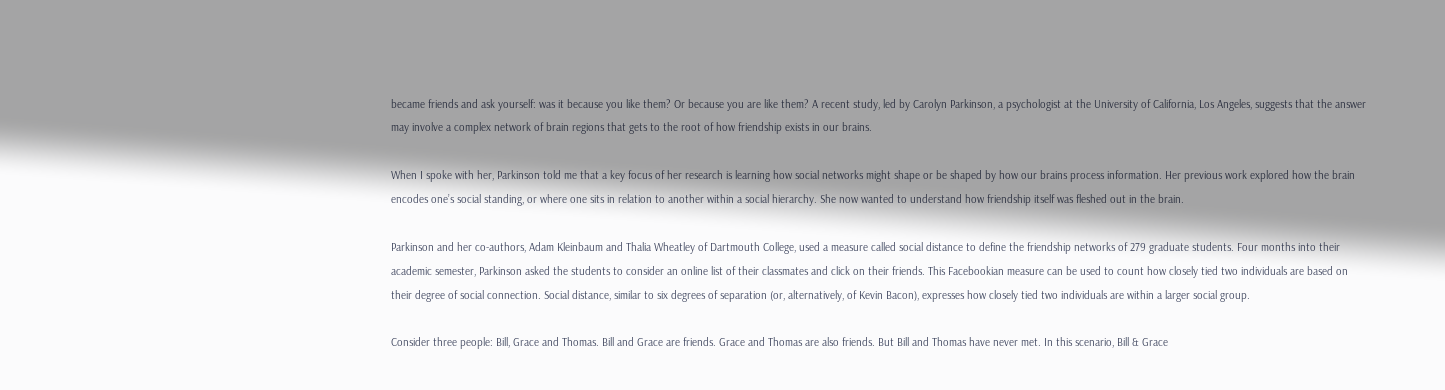became friends and ask yourself: was it because you like them? Or because you are like them? A recent study, led by Carolyn Parkinson, a psychologist at the University of California, Los Angeles, suggests that the answer may involve a complex network of brain regions that gets to the root of how friendship exists in our brains.

When I spoke with her, Parkinson told me that a key focus of her research is learning how social networks might shape or be shaped by how our brains process information. Her previous work explored how the brain encodes one’s social standing, or where one sits in relation to another within a social hierarchy. She now wanted to understand how friendship itself was fleshed out in the brain.

Parkinson and her co-authors, Adam Kleinbaum and Thalia Wheatley of Dartmouth College, used a measure called social distance to define the friendship networks of 279 graduate students. Four months into their academic semester, Parkinson asked the students to consider an online list of their classmates and click on their friends. This Facebookian measure can be used to count how closely tied two individuals are based on their degree of social connection. Social distance, similar to six degrees of separation (or, alternatively, of Kevin Bacon), expresses how closely tied two individuals are within a larger social group.

Consider three people: Bill, Grace and Thomas. Bill and Grace are friends. Grace and Thomas are also friends. But Bill and Thomas have never met. In this scenario, Bill & Grace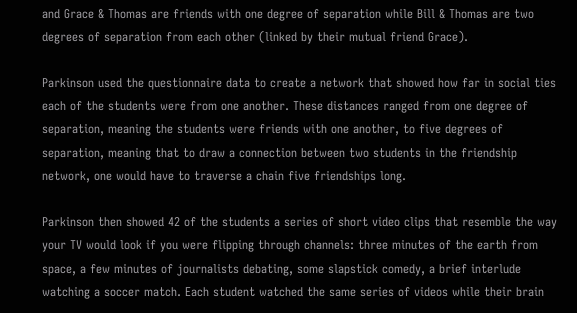and Grace & Thomas are friends with one degree of separation while Bill & Thomas are two degrees of separation from each other (linked by their mutual friend Grace).

Parkinson used the questionnaire data to create a network that showed how far in social ties each of the students were from one another. These distances ranged from one degree of separation, meaning the students were friends with one another, to five degrees of separation, meaning that to draw a connection between two students in the friendship network, one would have to traverse a chain five friendships long.

Parkinson then showed 42 of the students a series of short video clips that resemble the way your TV would look if you were flipping through channels: three minutes of the earth from space, a few minutes of journalists debating, some slapstick comedy, a brief interlude watching a soccer match. Each student watched the same series of videos while their brain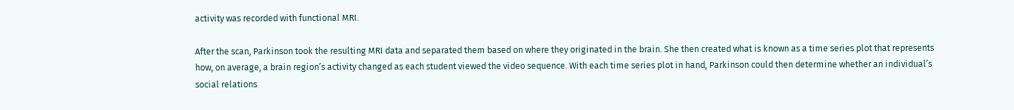activity was recorded with functional MRI.

After the scan, Parkinson took the resulting MRI data and separated them based on where they originated in the brain. She then created what is known as a time series plot that represents how, on average, a brain region’s activity changed as each student viewed the video sequence. With each time series plot in hand, Parkinson could then determine whether an individual’s social relations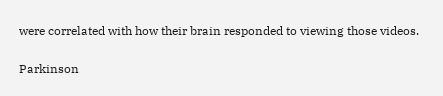were correlated with how their brain responded to viewing those videos.

Parkinson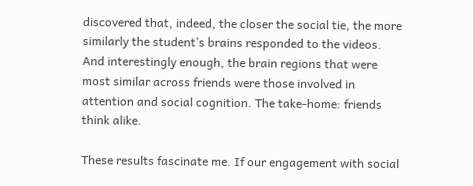discovered that, indeed, the closer the social tie, the more similarly the student’s brains responded to the videos. And interestingly enough, the brain regions that were most similar across friends were those involved in attention and social cognition. The take-home: friends think alike.

These results fascinate me. If our engagement with social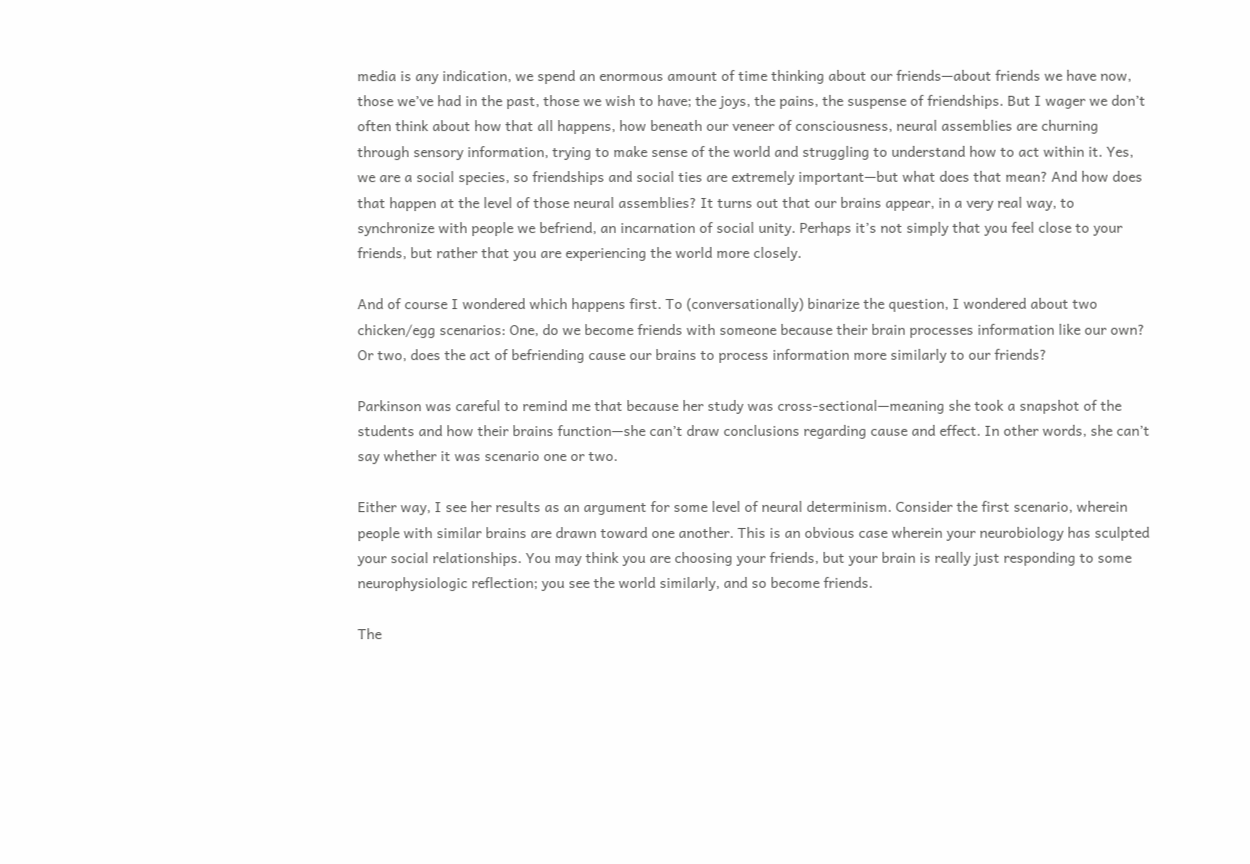media is any indication, we spend an enormous amount of time thinking about our friends—about friends we have now, those we’ve had in the past, those we wish to have; the joys, the pains, the suspense of friendships. But I wager we don’t often think about how that all happens, how beneath our veneer of consciousness, neural assemblies are churning through sensory information, trying to make sense of the world and struggling to understand how to act within it. Yes, we are a social species, so friendships and social ties are extremely important—but what does that mean? And how does that happen at the level of those neural assemblies? It turns out that our brains appear, in a very real way, to synchronize with people we befriend, an incarnation of social unity. Perhaps it’s not simply that you feel close to your friends, but rather that you are experiencing the world more closely.

And of course I wondered which happens first. To (conversationally) binarize the question, I wondered about two chicken/egg scenarios: One, do we become friends with someone because their brain processes information like our own? Or two, does the act of befriending cause our brains to process information more similarly to our friends?

Parkinson was careful to remind me that because her study was cross-sectional—meaning she took a snapshot of the students and how their brains function—she can’t draw conclusions regarding cause and effect. In other words, she can’t say whether it was scenario one or two.

Either way, I see her results as an argument for some level of neural determinism. Consider the first scenario, wherein people with similar brains are drawn toward one another. This is an obvious case wherein your neurobiology has sculpted your social relationships. You may think you are choosing your friends, but your brain is really just responding to some neurophysiologic reflection; you see the world similarly, and so become friends.

The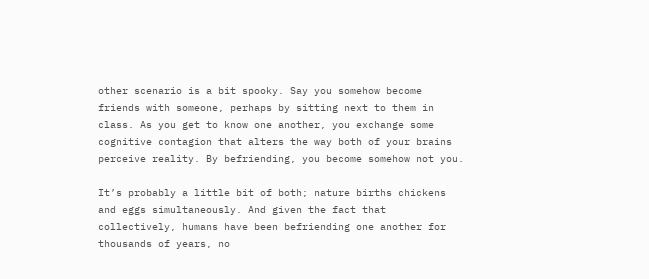other scenario is a bit spooky. Say you somehow become friends with someone, perhaps by sitting next to them in class. As you get to know one another, you exchange some cognitive contagion that alters the way both of your brains perceive reality. By befriending, you become somehow not you.

It’s probably a little bit of both; nature births chickens and eggs simultaneously. And given the fact that collectively, humans have been befriending one another for thousands of years, no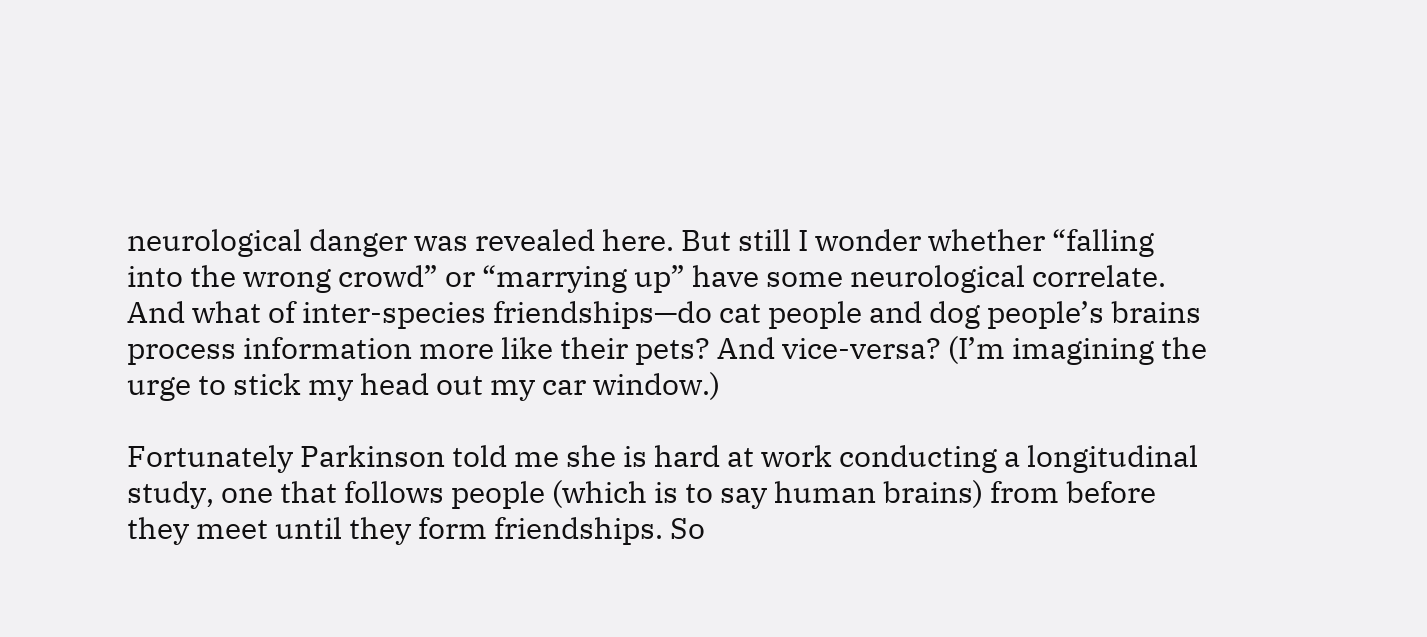neurological danger was revealed here. But still I wonder whether “falling into the wrong crowd” or “marrying up” have some neurological correlate. And what of inter-species friendships—do cat people and dog people’s brains process information more like their pets? And vice-versa? (I’m imagining the urge to stick my head out my car window.)

Fortunately Parkinson told me she is hard at work conducting a longitudinal study, one that follows people (which is to say human brains) from before they meet until they form friendships. So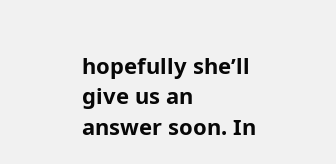hopefully she’ll give us an answer soon. In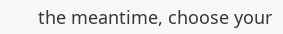the meantime, choose your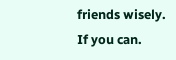friends wisely. If you can.